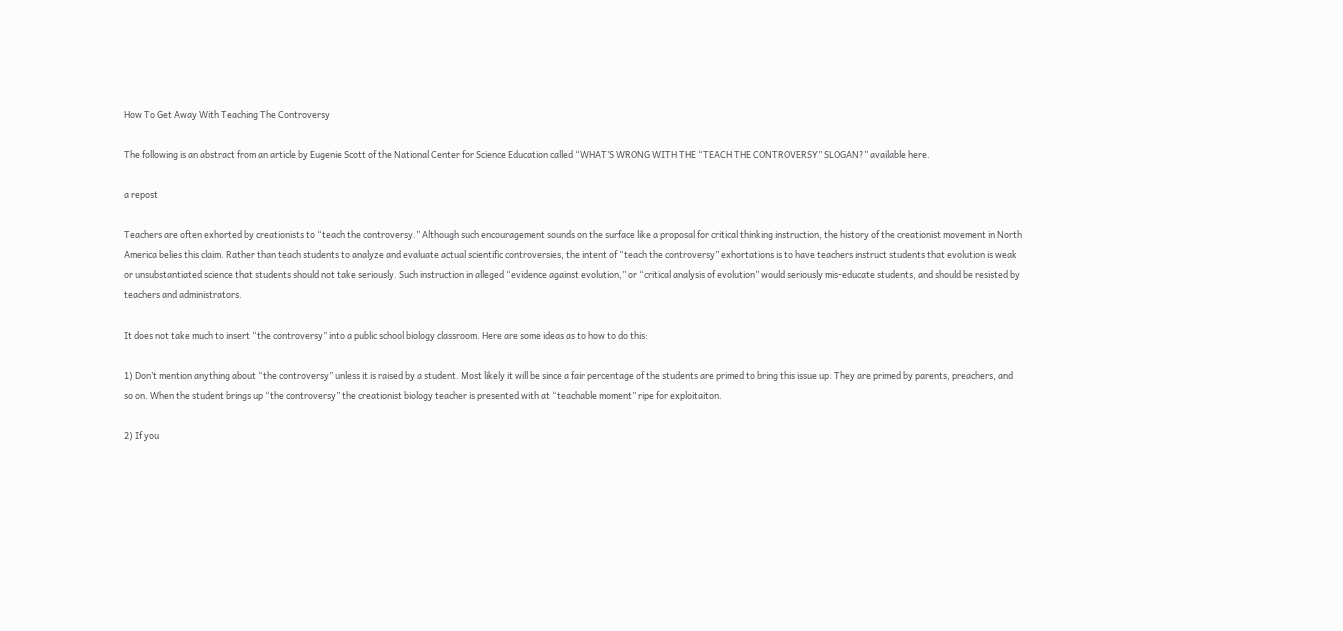How To Get Away With Teaching The Controversy

The following is an abstract from an article by Eugenie Scott of the National Center for Science Education called “WHAT’S WRONG WITH THE “TEACH THE CONTROVERSY” SLOGAN?” available here.

a repost

Teachers are often exhorted by creationists to “teach the controversy.” Although such encouragement sounds on the surface like a proposal for critical thinking instruction, the history of the creationist movement in North America belies this claim. Rather than teach students to analyze and evaluate actual scientific controversies, the intent of “teach the controversy” exhortations is to have teachers instruct students that evolution is weak or unsubstantiated science that students should not take seriously. Such instruction in alleged “evidence against evolution,” or “critical analysis of evolution” would seriously mis-educate students, and should be resisted by teachers and administrators.

It does not take much to insert “the controversy” into a public school biology classroom. Here are some ideas as to how to do this:

1) Don’t mention anything about “the controversy” unless it is raised by a student. Most likely it will be since a fair percentage of the students are primed to bring this issue up. They are primed by parents, preachers, and so on. When the student brings up “the controversy” the creationist biology teacher is presented with at “teachable moment” ripe for exploitaiton.

2) If you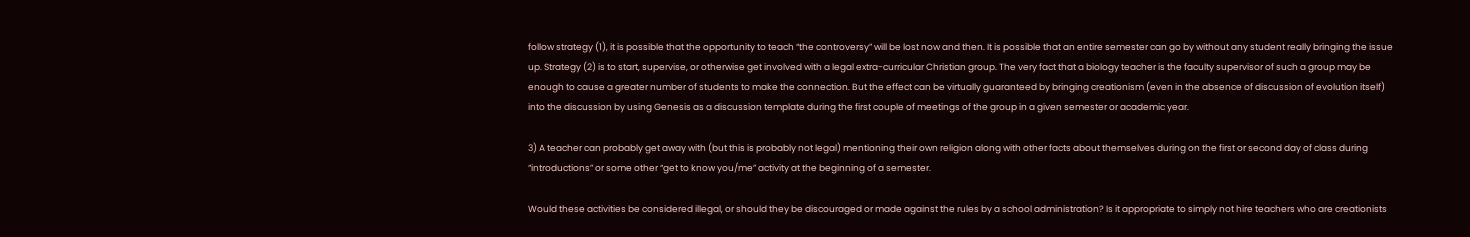follow strategy (1), it is possible that the opportunity to teach “the controversy” will be lost now and then. It is possible that an entire semester can go by without any student really bringing the issue up. Strategy (2) is to start, supervise, or otherwise get involved with a legal extra-curricular Christian group. The very fact that a biology teacher is the faculty supervisor of such a group may be enough to cause a greater number of students to make the connection. But the effect can be virtually guaranteed by bringing creationism (even in the absence of discussion of evolution itself) into the discussion by using Genesis as a discussion template during the first couple of meetings of the group in a given semester or academic year.

3) A teacher can probably get away with (but this is probably not legal) mentioning their own religion along with other facts about themselves during on the first or second day of class during “introductions” or some other “get to know you/me” activity at the beginning of a semester.

Would these activities be considered illegal, or should they be discouraged or made against the rules by a school administration? Is it appropriate to simply not hire teachers who are creationists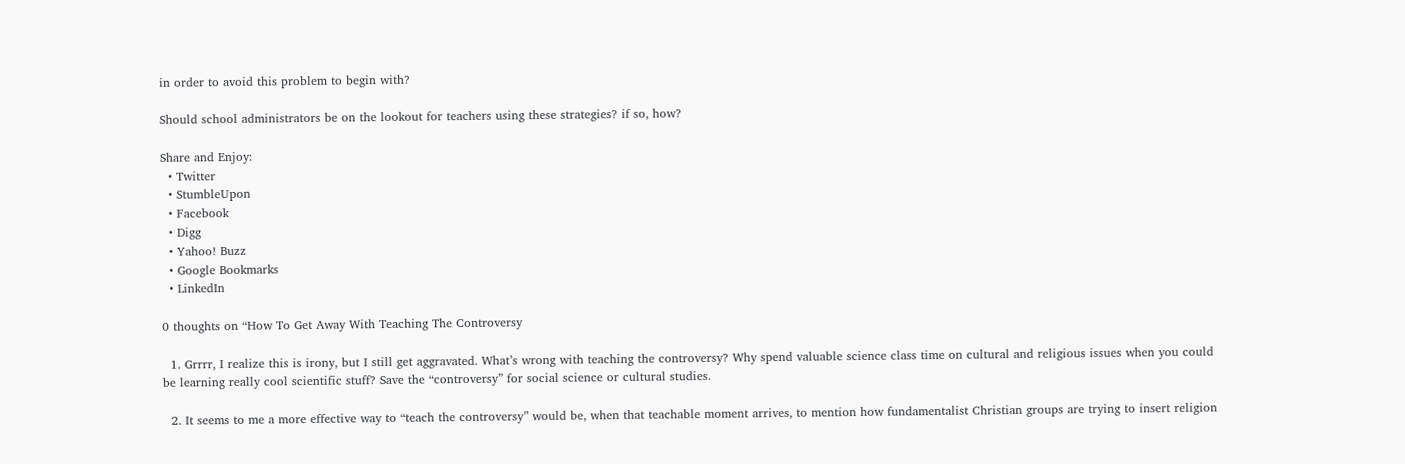in order to avoid this problem to begin with?

Should school administrators be on the lookout for teachers using these strategies? if so, how?

Share and Enjoy:
  • Twitter
  • StumbleUpon
  • Facebook
  • Digg
  • Yahoo! Buzz
  • Google Bookmarks
  • LinkedIn

0 thoughts on “How To Get Away With Teaching The Controversy

  1. Grrrr, I realize this is irony, but I still get aggravated. What’s wrong with teaching the controversy? Why spend valuable science class time on cultural and religious issues when you could be learning really cool scientific stuff? Save the “controversy” for social science or cultural studies.

  2. It seems to me a more effective way to “teach the controversy” would be, when that teachable moment arrives, to mention how fundamentalist Christian groups are trying to insert religion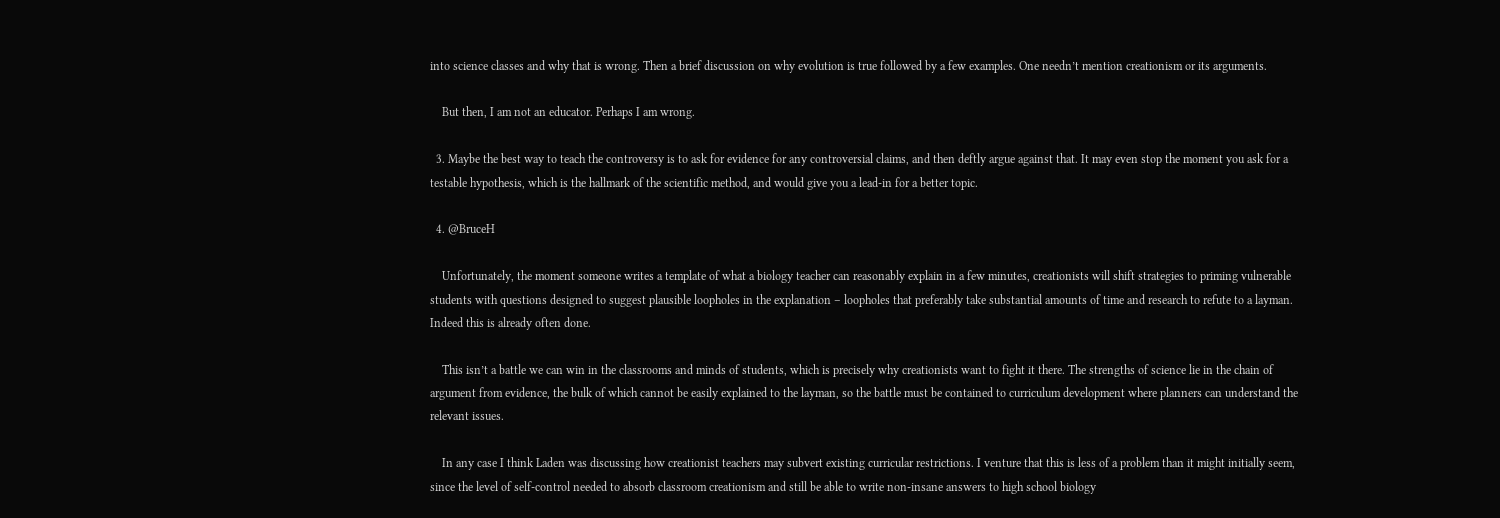into science classes and why that is wrong. Then a brief discussion on why evolution is true followed by a few examples. One needn’t mention creationism or its arguments.

    But then, I am not an educator. Perhaps I am wrong.

  3. Maybe the best way to teach the controversy is to ask for evidence for any controversial claims, and then deftly argue against that. It may even stop the moment you ask for a testable hypothesis, which is the hallmark of the scientific method, and would give you a lead-in for a better topic.

  4. @BruceH

    Unfortunately, the moment someone writes a template of what a biology teacher can reasonably explain in a few minutes, creationists will shift strategies to priming vulnerable students with questions designed to suggest plausible loopholes in the explanation – loopholes that preferably take substantial amounts of time and research to refute to a layman. Indeed this is already often done.

    This isn’t a battle we can win in the classrooms and minds of students, which is precisely why creationists want to fight it there. The strengths of science lie in the chain of argument from evidence, the bulk of which cannot be easily explained to the layman, so the battle must be contained to curriculum development where planners can understand the relevant issues.

    In any case I think Laden was discussing how creationist teachers may subvert existing curricular restrictions. I venture that this is less of a problem than it might initially seem, since the level of self-control needed to absorb classroom creationism and still be able to write non-insane answers to high school biology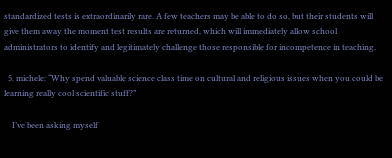standardized tests is extraordinarily rare. A few teachers may be able to do so, but their students will give them away the moment test results are returned, which will immediately allow school administrators to identify and legitimately challenge those responsible for incompetence in teaching.

  5. michele: “Why spend valuable science class time on cultural and religious issues when you could be learning really cool scientific stuff?”

    I’ve been asking myself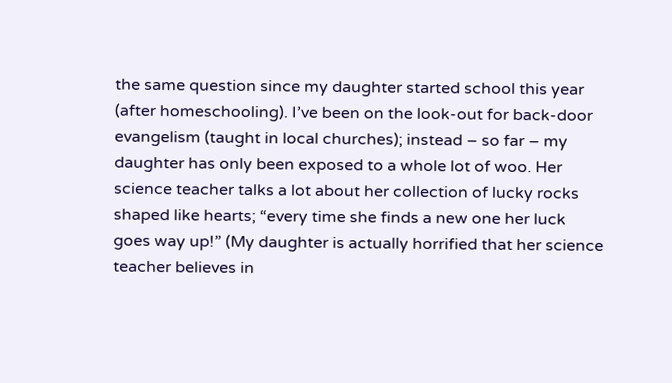the same question since my daughter started school this year (after homeschooling). I’ve been on the look-out for back-door evangelism (taught in local churches); instead – so far – my daughter has only been exposed to a whole lot of woo. Her science teacher talks a lot about her collection of lucky rocks shaped like hearts; “every time she finds a new one her luck goes way up!” (My daughter is actually horrified that her science teacher believes in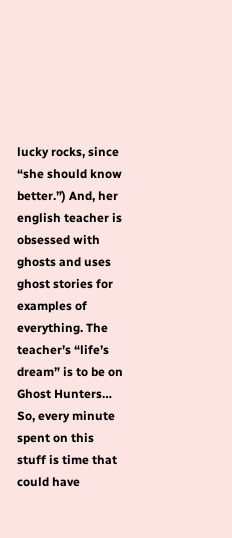lucky rocks, since “she should know better.”) And, her english teacher is obsessed with ghosts and uses ghost stories for examples of everything. The teacher’s “life’s dream” is to be on Ghost Hunters… So, every minute spent on this stuff is time that could have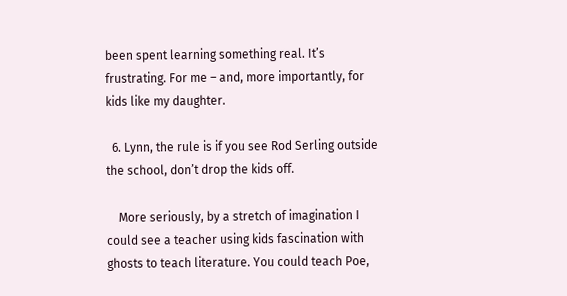been spent learning something real. It’s frustrating. For me – and, more importantly, for kids like my daughter.

  6. Lynn, the rule is if you see Rod Serling outside the school, don’t drop the kids off.

    More seriously, by a stretch of imagination I could see a teacher using kids fascination with ghosts to teach literature. You could teach Poe,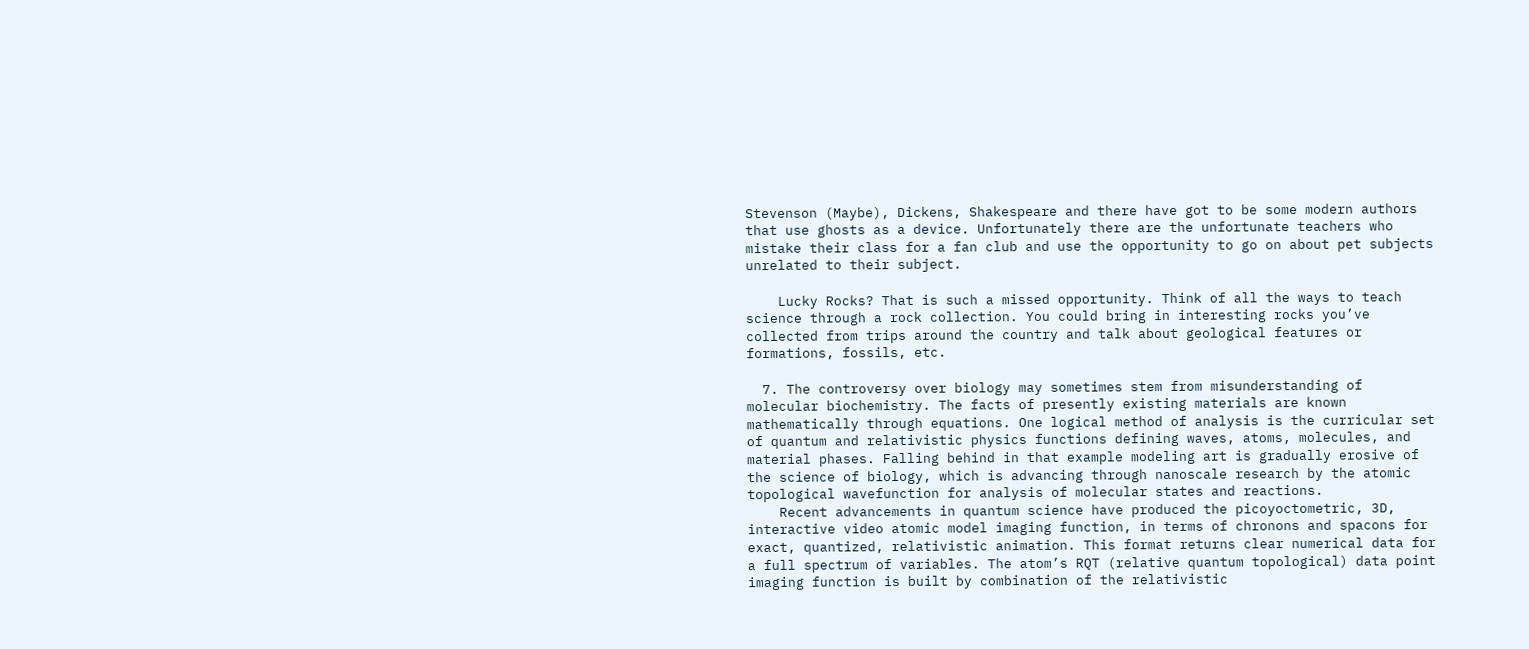Stevenson (Maybe), Dickens, Shakespeare and there have got to be some modern authors that use ghosts as a device. Unfortunately there are the unfortunate teachers who mistake their class for a fan club and use the opportunity to go on about pet subjects unrelated to their subject.

    Lucky Rocks? That is such a missed opportunity. Think of all the ways to teach science through a rock collection. You could bring in interesting rocks you’ve collected from trips around the country and talk about geological features or formations, fossils, etc.

  7. The controversy over biology may sometimes stem from misunderstanding of molecular biochemistry. The facts of presently existing materials are known mathematically through equations. One logical method of analysis is the curricular set of quantum and relativistic physics functions defining waves, atoms, molecules, and material phases. Falling behind in that example modeling art is gradually erosive of the science of biology, which is advancing through nanoscale research by the atomic topological wavefunction for analysis of molecular states and reactions.
    Recent advancements in quantum science have produced the picoyoctometric, 3D, interactive video atomic model imaging function, in terms of chronons and spacons for exact, quantized, relativistic animation. This format returns clear numerical data for a full spectrum of variables. The atom’s RQT (relative quantum topological) data point imaging function is built by combination of the relativistic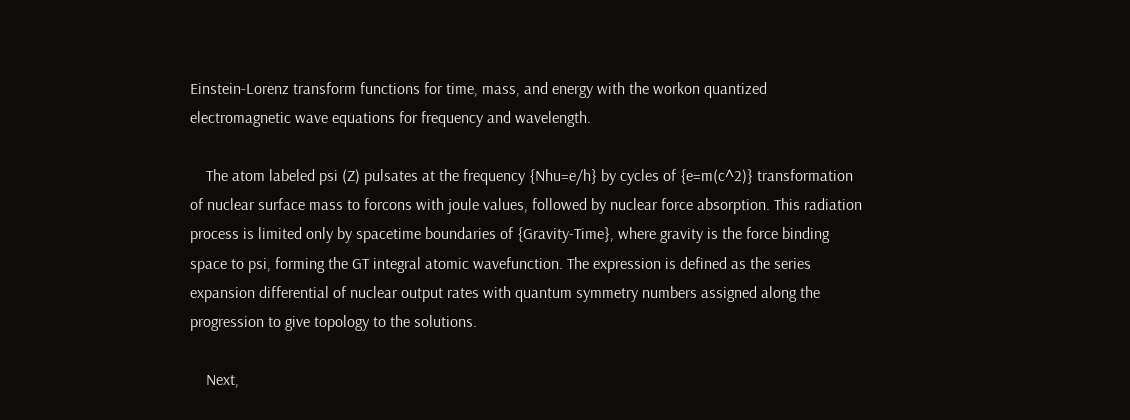Einstein-Lorenz transform functions for time, mass, and energy with the workon quantized electromagnetic wave equations for frequency and wavelength.

    The atom labeled psi (Z) pulsates at the frequency {Nhu=e/h} by cycles of {e=m(c^2)} transformation of nuclear surface mass to forcons with joule values, followed by nuclear force absorption. This radiation process is limited only by spacetime boundaries of {Gravity-Time}, where gravity is the force binding space to psi, forming the GT integral atomic wavefunction. The expression is defined as the series expansion differential of nuclear output rates with quantum symmetry numbers assigned along the progression to give topology to the solutions.

    Next,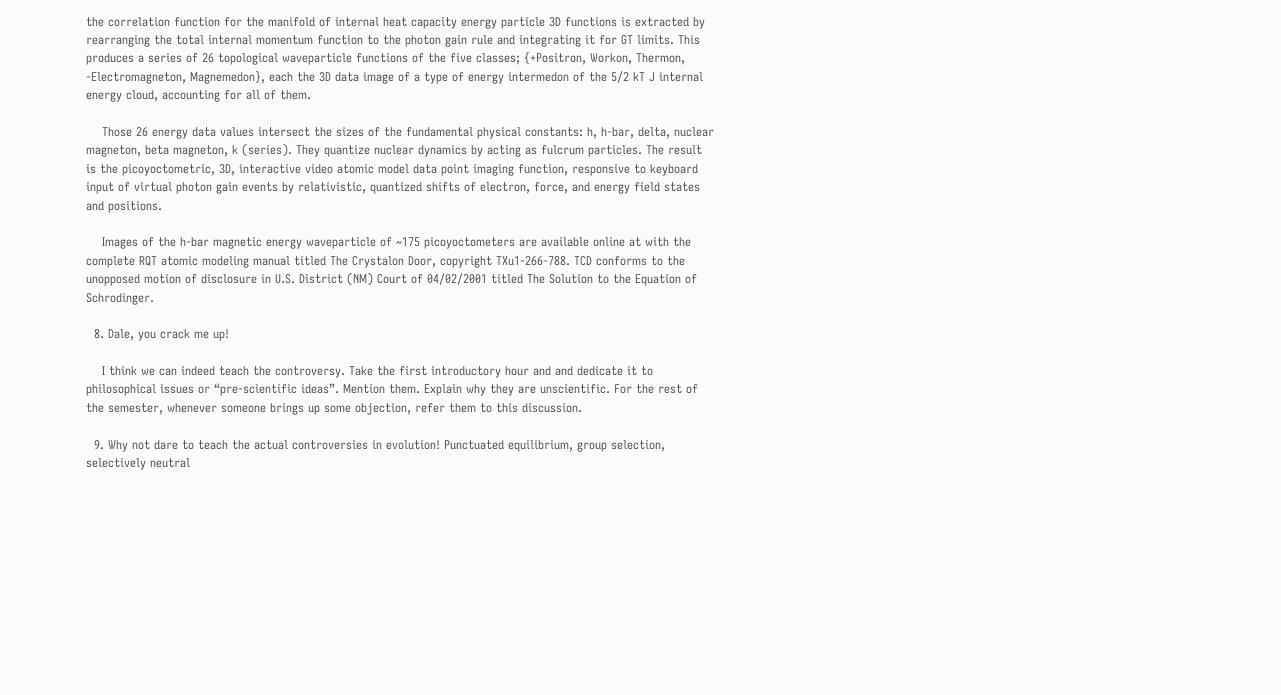the correlation function for the manifold of internal heat capacity energy particle 3D functions is extracted by rearranging the total internal momentum function to the photon gain rule and integrating it for GT limits. This produces a series of 26 topological waveparticle functions of the five classes; {+Positron, Workon, Thermon, -Electromagneton, Magnemedon}, each the 3D data image of a type of energy intermedon of the 5/2 kT J internal energy cloud, accounting for all of them.

    Those 26 energy data values intersect the sizes of the fundamental physical constants: h, h-bar, delta, nuclear magneton, beta magneton, k (series). They quantize nuclear dynamics by acting as fulcrum particles. The result is the picoyoctometric, 3D, interactive video atomic model data point imaging function, responsive to keyboard input of virtual photon gain events by relativistic, quantized shifts of electron, force, and energy field states and positions.

    Images of the h-bar magnetic energy waveparticle of ~175 picoyoctometers are available online at with the complete RQT atomic modeling manual titled The Crystalon Door, copyright TXu1-266-788. TCD conforms to the unopposed motion of disclosure in U.S. District (NM) Court of 04/02/2001 titled The Solution to the Equation of Schrodinger.

  8. Dale, you crack me up!

    I think we can indeed teach the controversy. Take the first introductory hour and and dedicate it to philosophical issues or “pre-scientific ideas”. Mention them. Explain why they are unscientific. For the rest of the semester, whenever someone brings up some objection, refer them to this discussion.

  9. Why not dare to teach the actual controversies in evolution! Punctuated equilibrium, group selection, selectively neutral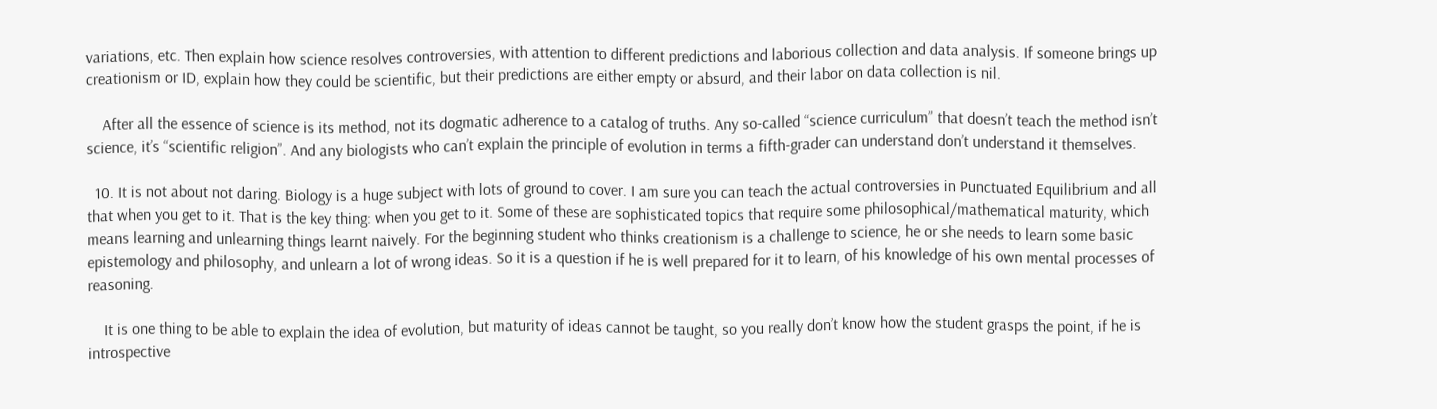variations, etc. Then explain how science resolves controversies, with attention to different predictions and laborious collection and data analysis. If someone brings up creationism or ID, explain how they could be scientific, but their predictions are either empty or absurd, and their labor on data collection is nil.

    After all the essence of science is its method, not its dogmatic adherence to a catalog of truths. Any so-called “science curriculum” that doesn’t teach the method isn’t science, it’s “scientific religion”. And any biologists who can’t explain the principle of evolution in terms a fifth-grader can understand don’t understand it themselves.

  10. It is not about not daring. Biology is a huge subject with lots of ground to cover. I am sure you can teach the actual controversies in Punctuated Equilibrium and all that when you get to it. That is the key thing: when you get to it. Some of these are sophisticated topics that require some philosophical/mathematical maturity, which means learning and unlearning things learnt naively. For the beginning student who thinks creationism is a challenge to science, he or she needs to learn some basic epistemology and philosophy, and unlearn a lot of wrong ideas. So it is a question if he is well prepared for it to learn, of his knowledge of his own mental processes of reasoning.

    It is one thing to be able to explain the idea of evolution, but maturity of ideas cannot be taught, so you really don’t know how the student grasps the point, if he is introspective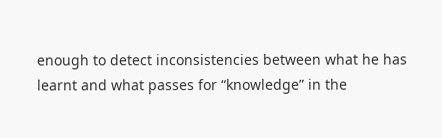enough to detect inconsistencies between what he has learnt and what passes for “knowledge” in the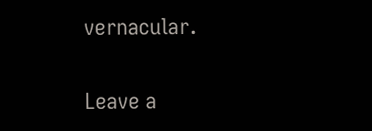vernacular.

Leave a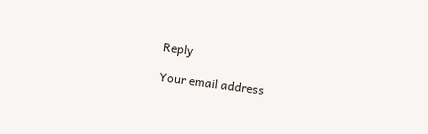Reply

Your email address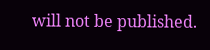will not be published.